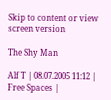Skip to content or view screen version

The Shy Man

Alf T | 08.07.2005 11:12 | Free Spaces |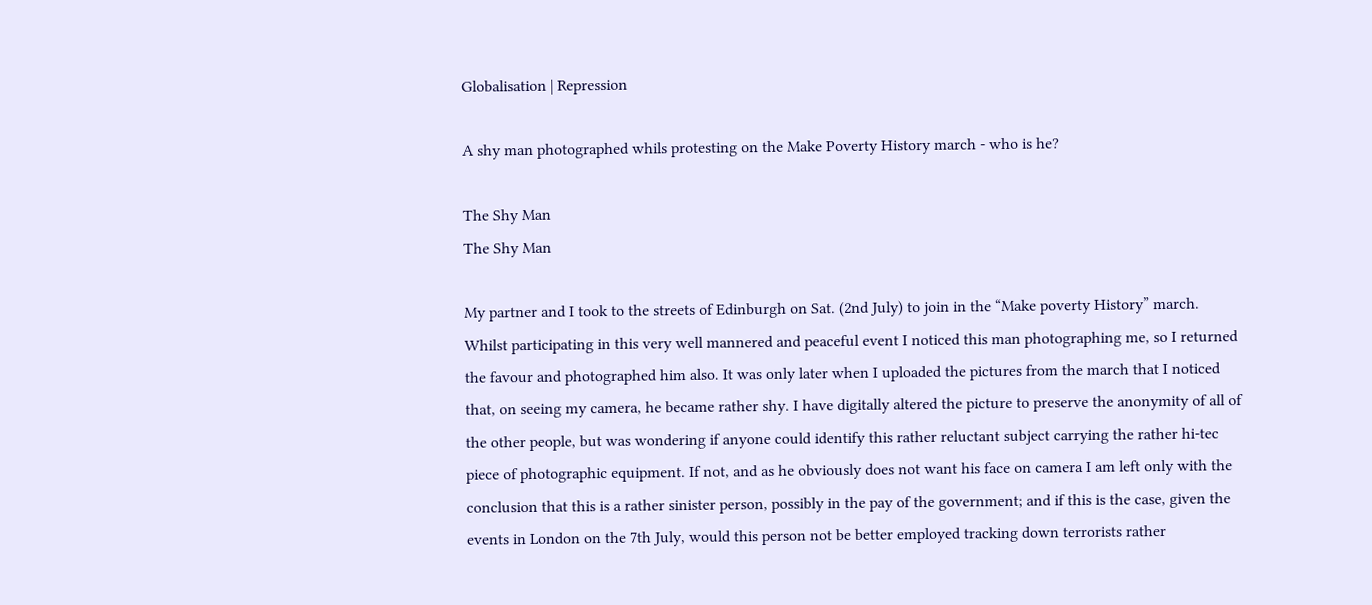Globalisation | Repression

A shy man photographed whils protesting on the Make Poverty History march - who is he?

The Shy Man
The Shy Man

My partner and I took to the streets of Edinburgh on Sat. (2nd July) to join in the “Make poverty History” march. Whilst participating in this very well mannered and peaceful event I noticed this man photographing me, so I returned the favour and photographed him also. It was only later when I uploaded the pictures from the march that I noticed that, on seeing my camera, he became rather shy. I have digitally altered the picture to preserve the anonymity of all of the other people, but was wondering if anyone could identify this rather reluctant subject carrying the rather hi-tec piece of photographic equipment. If not, and as he obviously does not want his face on camera I am left only with the conclusion that this is a rather sinister person, possibly in the pay of the government; and if this is the case, given the events in London on the 7th July, would this person not be better employed tracking down terrorists rather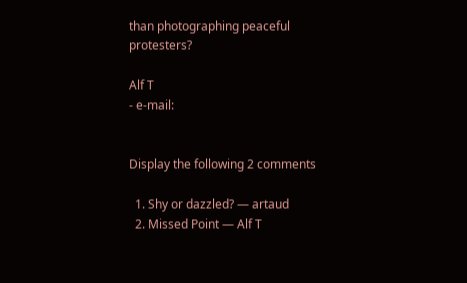than photographing peaceful protesters?

Alf T
- e-mail:


Display the following 2 comments

  1. Shy or dazzled? — artaud
  2. Missed Point — Alf T